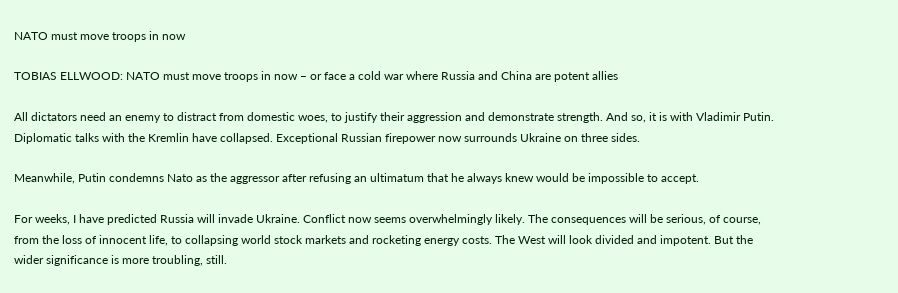NATO must move troops in now

TOBIAS ELLWOOD: NATO must move troops in now – or face a cold war where Russia and China are potent allies

All dictators need an enemy to distract from domestic woes, to justify their aggression and demonstrate strength. And so, it is with Vladimir Putin. Diplomatic talks with the Kremlin have collapsed. Exceptional Russian firepower now surrounds Ukraine on three sides.

Meanwhile, Putin condemns Nato as the aggressor after refusing an ultimatum that he always knew would be impossible to accept.

For weeks, I have predicted Russia will invade Ukraine. Conflict now seems overwhelmingly likely. The consequences will be serious, of course, from the loss of innocent life, to collapsing world stock markets and rocketing energy costs. The West will look divided and impotent. But the wider significance is more troubling, still.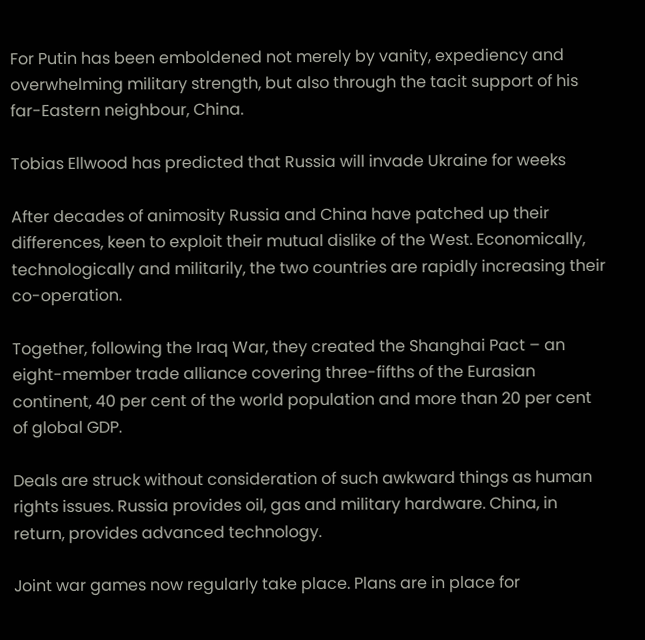For Putin has been emboldened not merely by vanity, expediency and overwhelming military strength, but also through the tacit support of his far-Eastern neighbour, China.

Tobias Ellwood has predicted that Russia will invade Ukraine for weeks

After decades of animosity Russia and China have patched up their differences, keen to exploit their mutual dislike of the West. Economically, technologically and militarily, the two countries are rapidly increasing their co-operation.

Together, following the Iraq War, they created the Shanghai Pact – an eight-member trade alliance covering three-fifths of the Eurasian continent, 40 per cent of the world population and more than 20 per cent of global GDP.

Deals are struck without consideration of such awkward things as human rights issues. Russia provides oil, gas and military hardware. China, in return, provides advanced technology.

Joint war games now regularly take place. Plans are in place for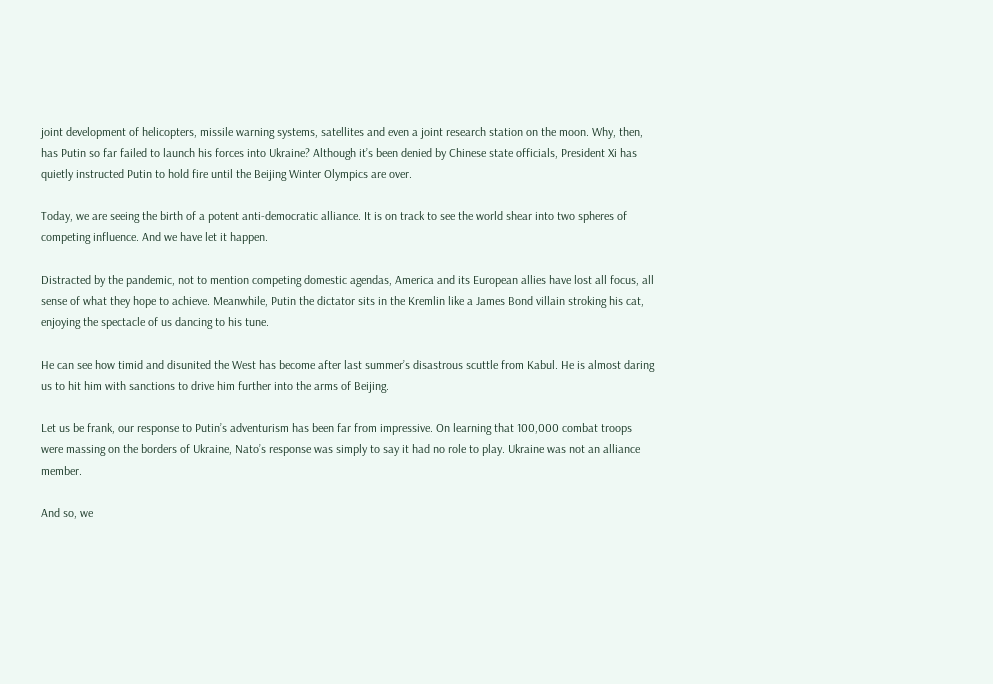joint development of helicopters, missile warning systems, satellites and even a joint research station on the moon. Why, then, has Putin so far failed to launch his forces into Ukraine? Although it’s been denied by Chinese state officials, President Xi has quietly instructed Putin to hold fire until the Beijing Winter Olympics are over.

Today, we are seeing the birth of a potent anti-democratic alliance. It is on track to see the world shear into two spheres of competing influence. And we have let it happen.

Distracted by the pandemic, not to mention competing domestic agendas, America and its European allies have lost all focus, all sense of what they hope to achieve. Meanwhile, Putin the dictator sits in the Kremlin like a James Bond villain stroking his cat, enjoying the spectacle of us dancing to his tune.

He can see how timid and disunited the West has become after last summer’s disastrous scuttle from Kabul. He is almost daring us to hit him with sanctions to drive him further into the arms of Beijing.

Let us be frank, our response to Putin’s adventurism has been far from impressive. On learning that 100,000 combat troops were massing on the borders of Ukraine, Nato’s response was simply to say it had no role to play. Ukraine was not an alliance member.

And so, we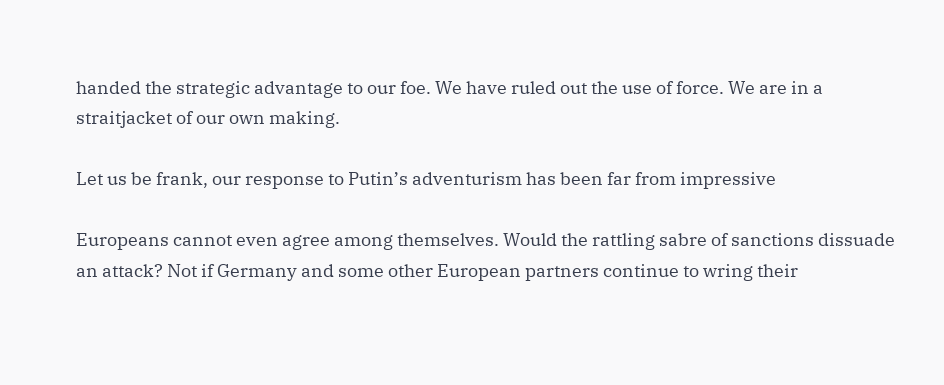handed the strategic advantage to our foe. We have ruled out the use of force. We are in a straitjacket of our own making.

Let us be frank, our response to Putin’s adventurism has been far from impressive

Europeans cannot even agree among themselves. Would the rattling sabre of sanctions dissuade an attack? Not if Germany and some other European partners continue to wring their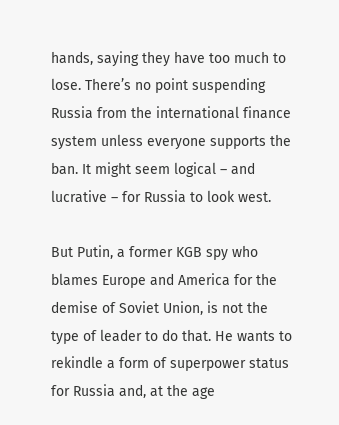hands, saying they have too much to lose. There’s no point suspending Russia from the international finance system unless everyone supports the ban. It might seem logical – and lucrative – for Russia to look west.

But Putin, a former KGB spy who blames Europe and America for the demise of Soviet Union, is not the type of leader to do that. He wants to rekindle a form of superpower status for Russia and, at the age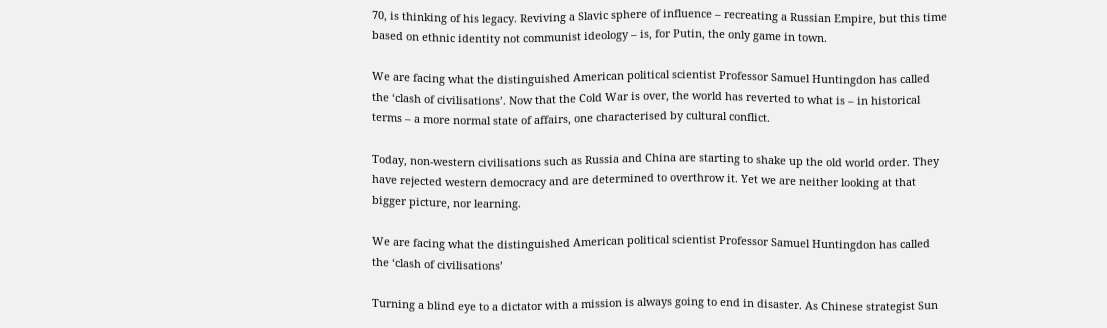70, is thinking of his legacy. Reviving a Slavic sphere of influence – recreating a Russian Empire, but this time based on ethnic identity not communist ideology – is, for Putin, the only game in town.

We are facing what the distinguished American political scientist Professor Samuel Huntingdon has called the ‘clash of civilisations’. Now that the Cold War is over, the world has reverted to what is – in historical terms – a more normal state of affairs, one characterised by cultural conflict.

Today, non-western civilisations such as Russia and China are starting to shake up the old world order. They have rejected western democracy and are determined to overthrow it. Yet we are neither looking at that bigger picture, nor learning.

We are facing what the distinguished American political scientist Professor Samuel Huntingdon has called the ‘clash of civilisations’

Turning a blind eye to a dictator with a mission is always going to end in disaster. As Chinese strategist Sun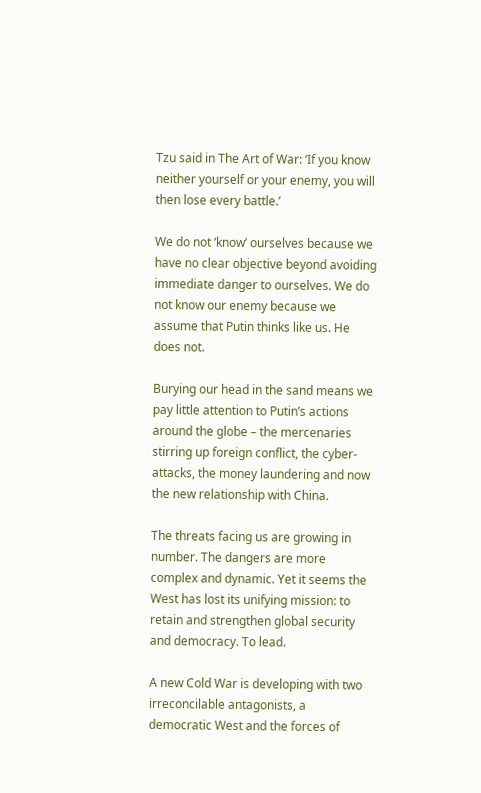Tzu said in The Art of War: ‘If you know neither yourself or your enemy, you will then lose every battle.’

We do not ‘know’ ourselves because we have no clear objective beyond avoiding immediate danger to ourselves. We do not know our enemy because we assume that Putin thinks like us. He does not.

Burying our head in the sand means we pay little attention to Putin’s actions around the globe – the mercenaries stirring up foreign conflict, the cyber-attacks, the money laundering and now the new relationship with China.

The threats facing us are growing in number. The dangers are more complex and dynamic. Yet it seems the West has lost its unifying mission: to retain and strengthen global security and democracy. To lead.

A new Cold War is developing with two irreconcilable antagonists, a democratic West and the forces of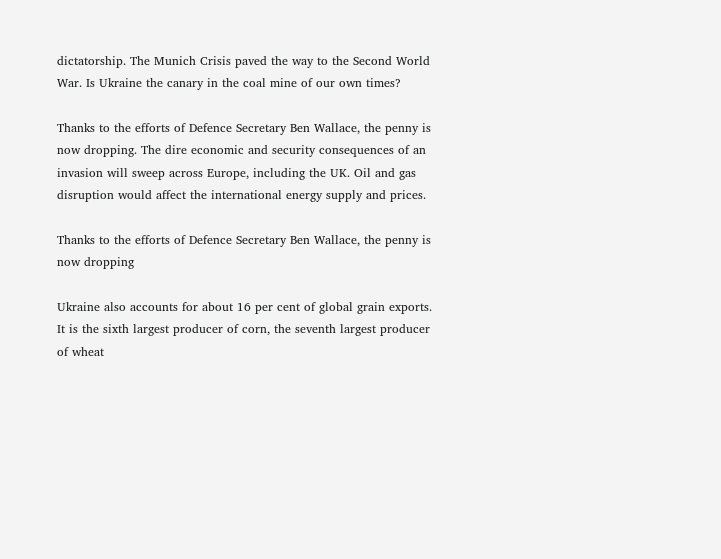dictatorship. The Munich Crisis paved the way to the Second World War. Is Ukraine the canary in the coal mine of our own times?

Thanks to the efforts of Defence Secretary Ben Wallace, the penny is now dropping. The dire economic and security consequences of an invasion will sweep across Europe, including the UK. Oil and gas disruption would affect the international energy supply and prices.

Thanks to the efforts of Defence Secretary Ben Wallace, the penny is now dropping

Ukraine also accounts for about 16 per cent of global grain exports. It is the sixth largest producer of corn, the seventh largest producer of wheat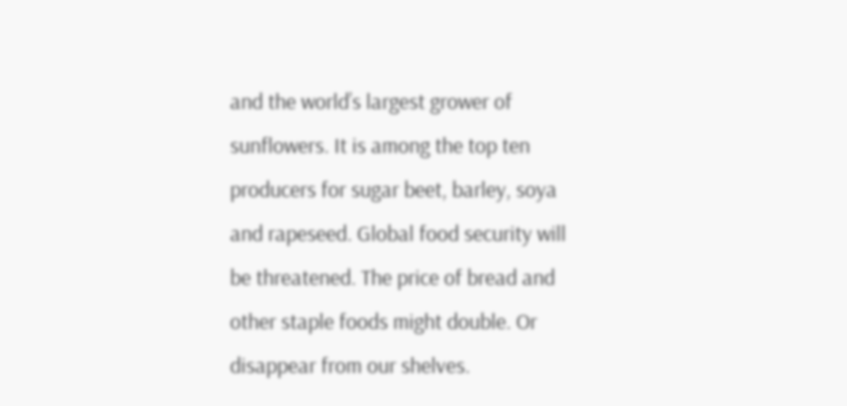and the world’s largest grower of sunflowers. It is among the top ten producers for sugar beet, barley, soya and rapeseed. Global food security will be threatened. The price of bread and other staple foods might double. Or disappear from our shelves.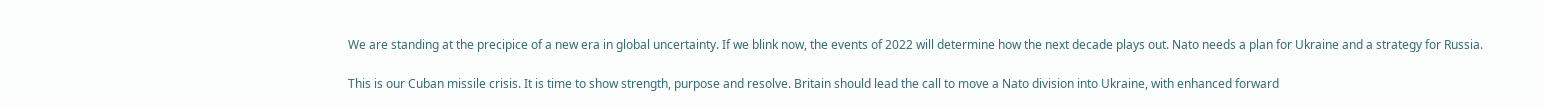We are standing at the precipice of a new era in global uncertainty. If we blink now, the events of 2022 will determine how the next decade plays out. Nato needs a plan for Ukraine and a strategy for Russia.

This is our Cuban missile crisis. It is time to show strength, purpose and resolve. Britain should lead the call to move a Nato division into Ukraine, with enhanced forward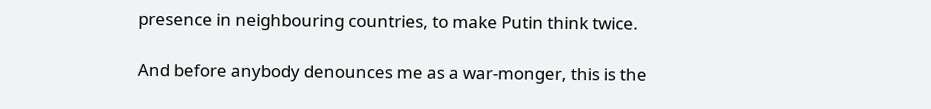presence in neighbouring countries, to make Putin think twice.

And before anybody denounces me as a war-monger, this is the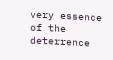very essence of the deterrence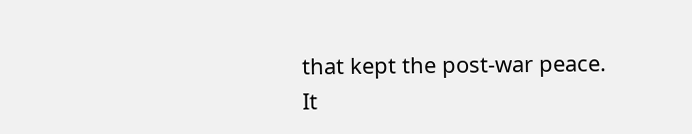that kept the post-war peace. It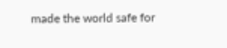made the world safe for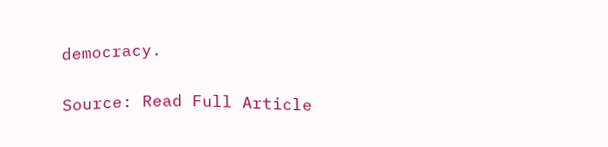democracy.

Source: Read Full Article